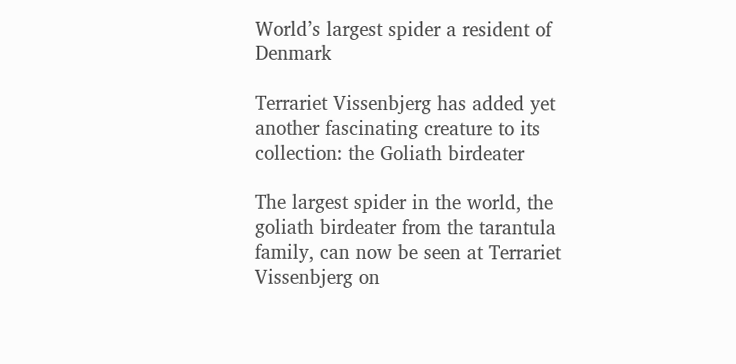World’s largest spider a resident of Denmark

Terrariet Vissenbjerg has added yet another fascinating creature to its collection: the Goliath birdeater

The largest spider in the world, the goliath birdeater from the tarantula family, can now be seen at Terrariet Vissenbjerg on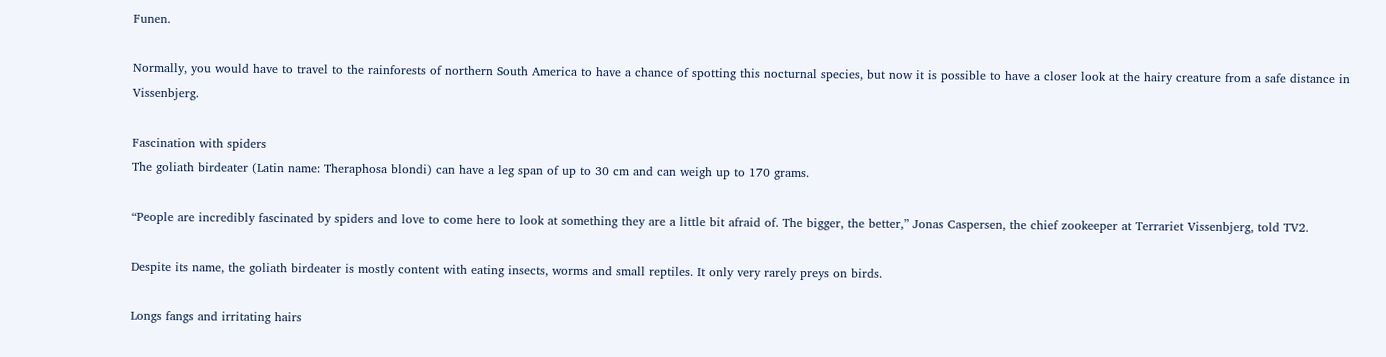Funen.

Normally, you would have to travel to the rainforests of northern South America to have a chance of spotting this nocturnal species, but now it is possible to have a closer look at the hairy creature from a safe distance in Vissenbjerg.

Fascination with spiders
The goliath birdeater (Latin name: Theraphosa blondi) can have a leg span of up to 30 cm and can weigh up to 170 grams.

“People are incredibly fascinated by spiders and love to come here to look at something they are a little bit afraid of. The bigger, the better,” Jonas Caspersen, the chief zookeeper at Terrariet Vissenbjerg, told TV2.

Despite its name, the goliath birdeater is mostly content with eating insects, worms and small reptiles. It only very rarely preys on birds.

Longs fangs and irritating hairs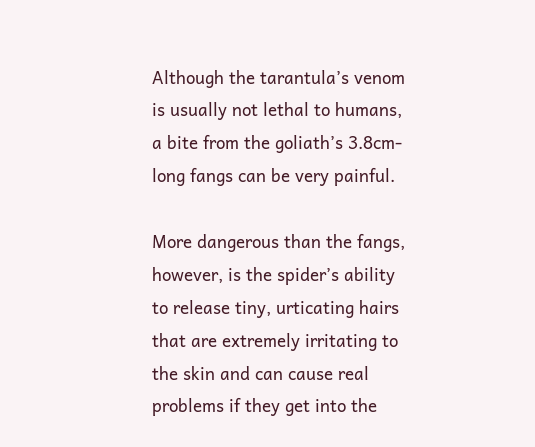Although the tarantula’s venom is usually not lethal to humans, a bite from the goliath’s 3.8cm-long fangs can be very painful.

More dangerous than the fangs, however, is the spider’s ability to release tiny, urticating hairs that are extremely irritating to the skin and can cause real problems if they get into the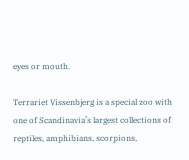eyes or mouth.

Terrariet Vissenbjerg is a special zoo with one of Scandinavia’s largest collections of reptiles, amphibians, scorpions,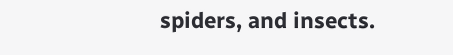spiders, and insects.